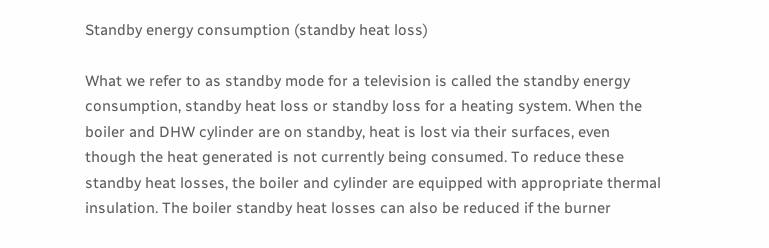Standby energy consumption (standby heat loss)

What we refer to as standby mode for a television is called the standby energy consumption, standby heat loss or standby loss for a heating system. When the boiler and DHW cylinder are on standby, heat is lost via their surfaces, even though the heat generated is not currently being consumed. To reduce these standby heat losses, the boiler and cylinder are equipped with appropriate thermal insulation. The boiler standby heat losses can also be reduced if the burner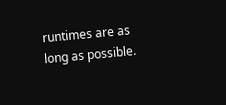runtimes are as long as possible.